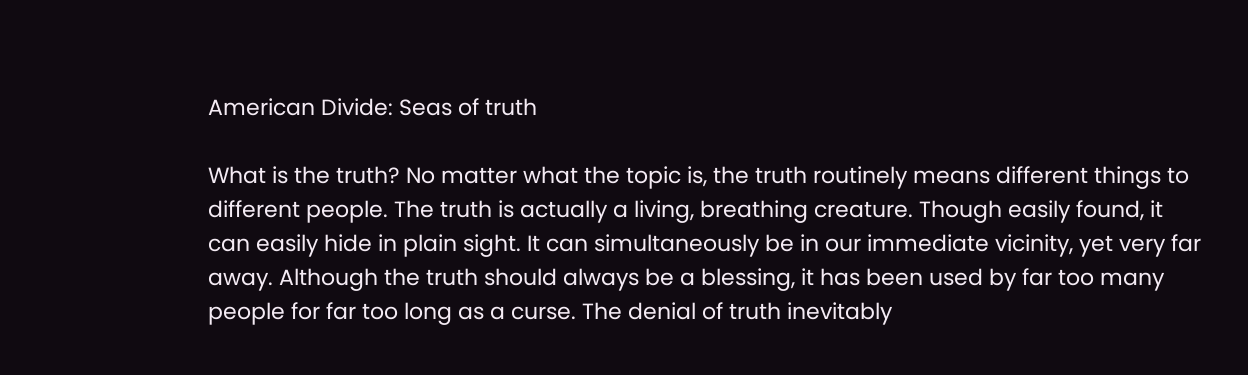American Divide: Seas of truth

What is the truth? No matter what the topic is, the truth routinely means different things to different people. The truth is actually a living, breathing creature. Though easily found, it can easily hide in plain sight. It can simultaneously be in our immediate vicinity, yet very far away. Although the truth should always be a blessing, it has been used by far too many people for far too long as a curse. The denial of truth inevitably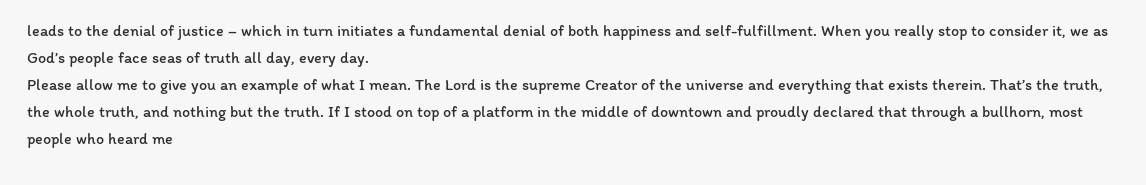leads to the denial of justice – which in turn initiates a fundamental denial of both happiness and self-fulfillment. When you really stop to consider it, we as God’s people face seas of truth all day, every day.
Please allow me to give you an example of what I mean. The Lord is the supreme Creator of the universe and everything that exists therein. That’s the truth, the whole truth, and nothing but the truth. If I stood on top of a platform in the middle of downtown and proudly declared that through a bullhorn, most people who heard me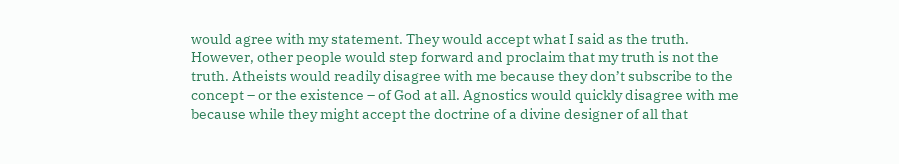would agree with my statement. They would accept what I said as the truth. However, other people would step forward and proclaim that my truth is not the truth. Atheists would readily disagree with me because they don’t subscribe to the concept – or the existence – of God at all. Agnostics would quickly disagree with me because while they might accept the doctrine of a divine designer of all that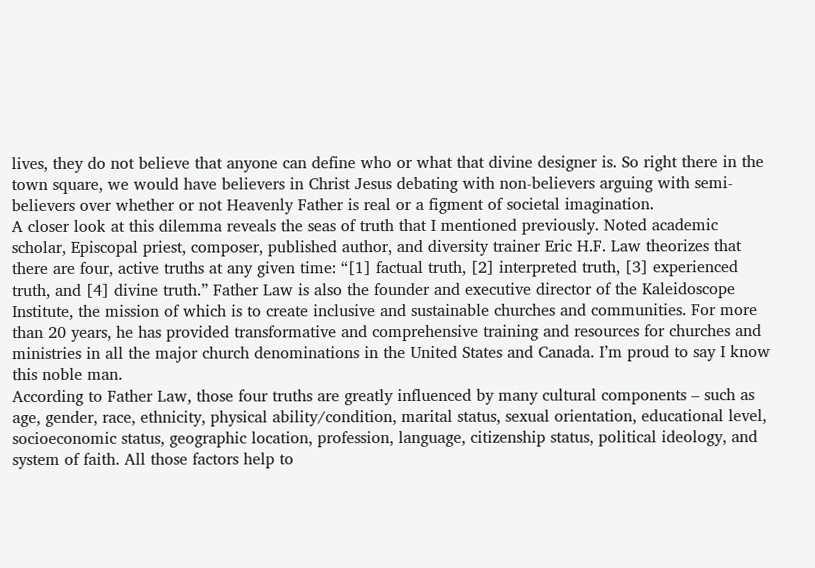lives, they do not believe that anyone can define who or what that divine designer is. So right there in the town square, we would have believers in Christ Jesus debating with non-believers arguing with semi-believers over whether or not Heavenly Father is real or a figment of societal imagination.
A closer look at this dilemma reveals the seas of truth that I mentioned previously. Noted academic scholar, Episcopal priest, composer, published author, and diversity trainer Eric H.F. Law theorizes that there are four, active truths at any given time: “[1] factual truth, [2] interpreted truth, [3] experienced truth, and [4] divine truth.” Father Law is also the founder and executive director of the Kaleidoscope Institute, the mission of which is to create inclusive and sustainable churches and communities. For more than 20 years, he has provided transformative and comprehensive training and resources for churches and ministries in all the major church denominations in the United States and Canada. I’m proud to say I know this noble man.
According to Father Law, those four truths are greatly influenced by many cultural components – such as age, gender, race, ethnicity, physical ability/condition, marital status, sexual orientation, educational level, socioeconomic status, geographic location, profession, language, citizenship status, political ideology, and system of faith. All those factors help to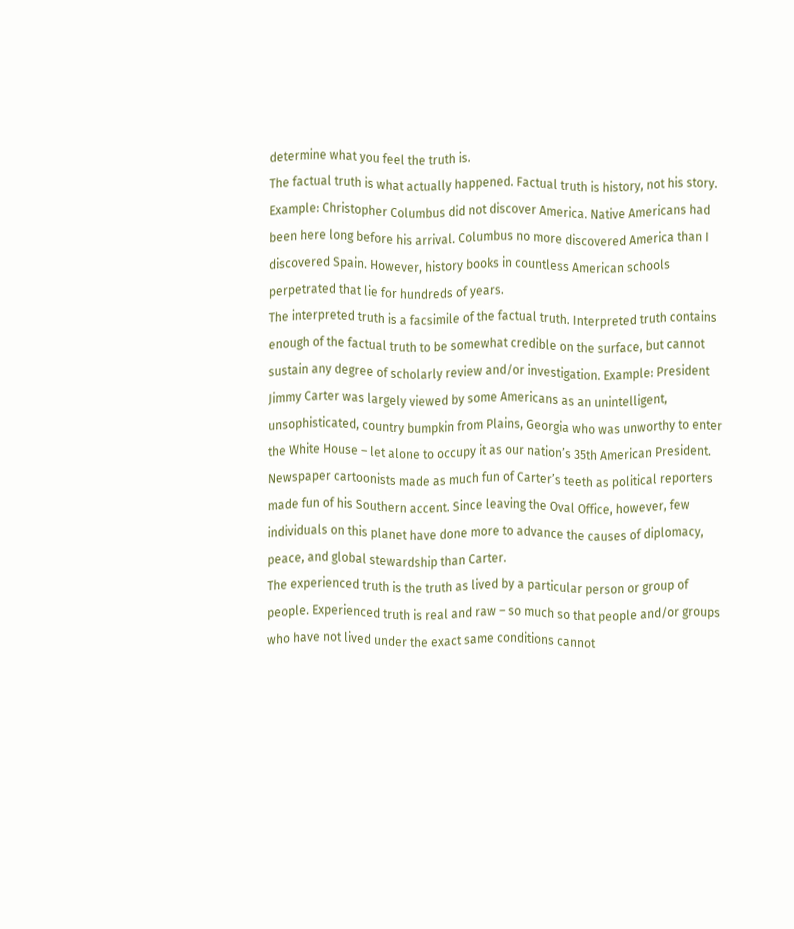determine what you feel the truth is.
The factual truth is what actually happened. Factual truth is history, not his story. Example: Christopher Columbus did not discover America. Native Americans had been here long before his arrival. Columbus no more discovered America than I discovered Spain. However, history books in countless American schools perpetrated that lie for hundreds of years.
The interpreted truth is a facsimile of the factual truth. Interpreted truth contains enough of the factual truth to be somewhat credible on the surface, but cannot sustain any degree of scholarly review and/or investigation. Example: President Jimmy Carter was largely viewed by some Americans as an unintelligent, unsophisticated, country bumpkin from Plains, Georgia who was unworthy to enter the White House – let alone to occupy it as our nation’s 35th American President. Newspaper cartoonists made as much fun of Carter’s teeth as political reporters made fun of his Southern accent. Since leaving the Oval Office, however, few individuals on this planet have done more to advance the causes of diplomacy, peace, and global stewardship than Carter.
The experienced truth is the truth as lived by a particular person or group of people. Experienced truth is real and raw – so much so that people and/or groups who have not lived under the exact same conditions cannot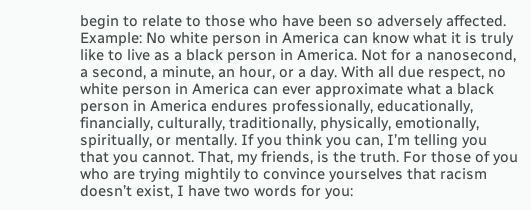begin to relate to those who have been so adversely affected. Example: No white person in America can know what it is truly like to live as a black person in America. Not for a nanosecond, a second, a minute, an hour, or a day. With all due respect, no white person in America can ever approximate what a black person in America endures professionally, educationally, financially, culturally, traditionally, physically, emotionally, spiritually, or mentally. If you think you can, I’m telling you that you cannot. That, my friends, is the truth. For those of you who are trying mightily to convince yourselves that racism doesn’t exist, I have two words for you: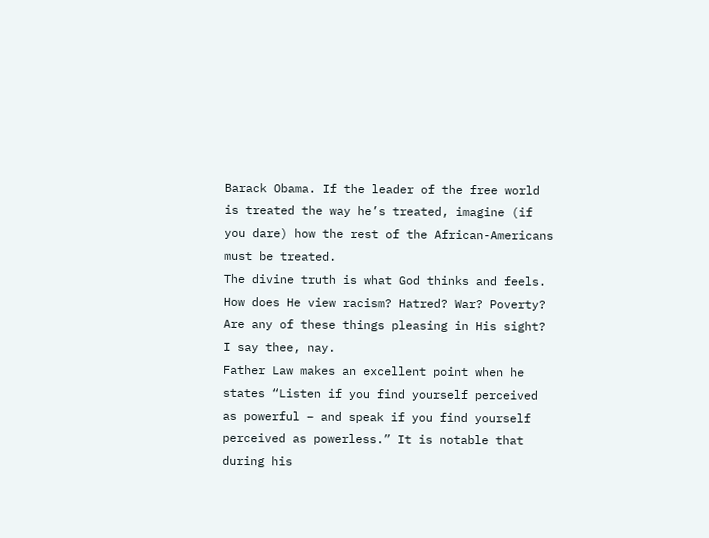Barack Obama. If the leader of the free world is treated the way he’s treated, imagine (if you dare) how the rest of the African-Americans must be treated.
The divine truth is what God thinks and feels. How does He view racism? Hatred? War? Poverty? Are any of these things pleasing in His sight? I say thee, nay.
Father Law makes an excellent point when he states “Listen if you find yourself perceived as powerful – and speak if you find yourself perceived as powerless.” It is notable that during his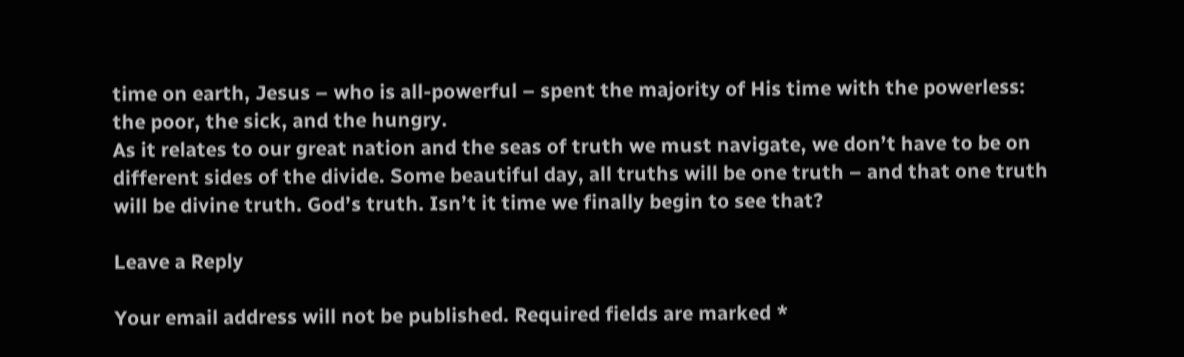time on earth, Jesus – who is all-powerful – spent the majority of His time with the powerless: the poor, the sick, and the hungry.
As it relates to our great nation and the seas of truth we must navigate, we don’t have to be on different sides of the divide. Some beautiful day, all truths will be one truth – and that one truth will be divine truth. God’s truth. Isn’t it time we finally begin to see that?

Leave a Reply

Your email address will not be published. Required fields are marked *